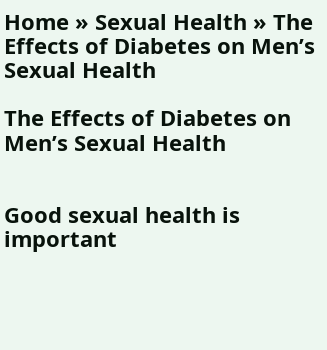Home » Sexual Health » The Effects of Diabetes on Men’s Sexual Health

The Effects of Diabetes on Men’s Sexual Health


Good sexual health is important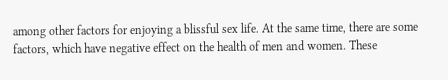among other factors for enjoying a blissful sex life. At the same time, there are some factors, which have negative effect on the health of men and women. These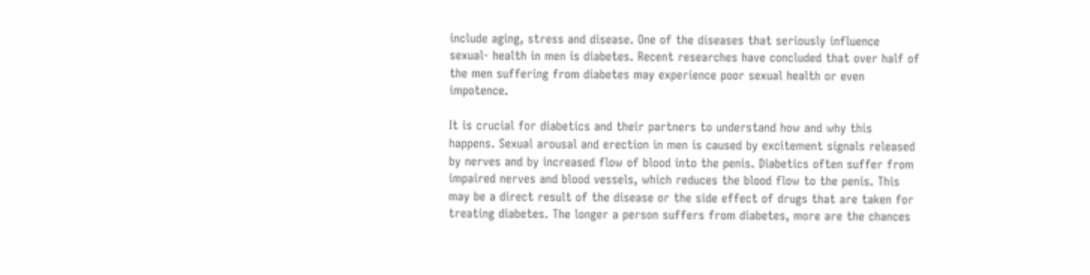include aging, stress and disease. One of the diseases that seriously influence sexual- health in men is diabetes. Recent researches have concluded that over half of the men suffering from diabetes may experience poor sexual health or even impotence.

It is crucial for diabetics and their partners to understand how and why this happens. Sexual arousal and erection in men is caused by excitement signals released by nerves and by increased flow of blood into the penis. Diabetics often suffer from impaired nerves and blood vessels, which reduces the blood flow to the penis. This may be a direct result of the disease or the side effect of drugs that are taken for treating diabetes. The longer a person suffers from diabetes, more are the chances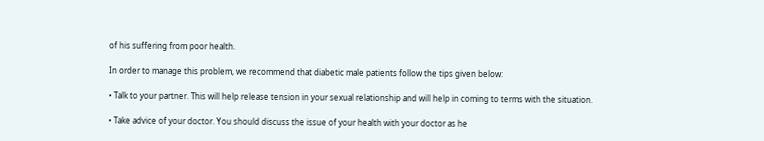of his suffering from poor health.

In order to manage this problem, we recommend that diabetic male patients follow the tips given below:

• Talk to your partner. This will help release tension in your sexual relationship and will help in coming to terms with the situation.

• Take advice of your doctor. You should discuss the issue of your health with your doctor as he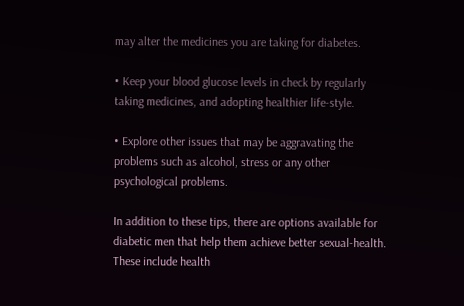may alter the medicines you are taking for diabetes.

• Keep your blood glucose levels in check by regularly taking medicines, and adopting healthier life-style.

• Explore other issues that may be aggravating the problems such as alcohol, stress or any other psychological problems.

In addition to these tips, there are options available for diabetic men that help them achieve better sexual-health. These include health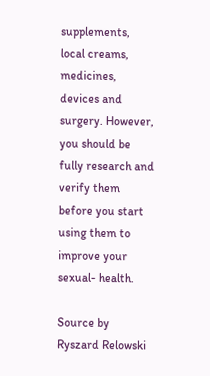supplements, local creams, medicines, devices and surgery. However, you should be fully research and verify them before you start using them to improve your sexual- health.

Source by Ryszard Relowski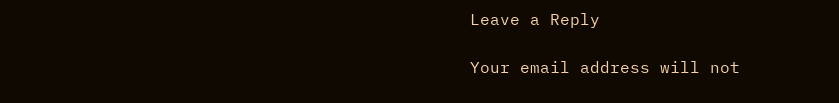Leave a Reply

Your email address will not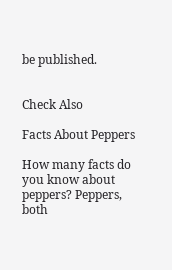be published.


Check Also

Facts About Peppers

How many facts do you know about peppers? Peppers, both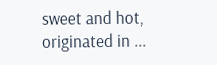sweet and hot, originated in ...